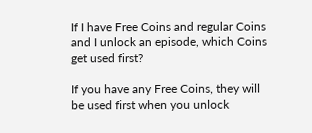If I have Free Coins and regular Coins and I unlock an episode, which Coins get used first?

If you have any Free Coins, they will be used first when you unlock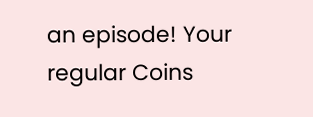an episode! Your regular Coins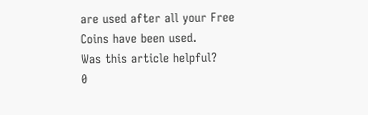are used after all your Free Coins have been used.
Was this article helpful?
0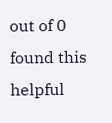out of 0 found this helpful